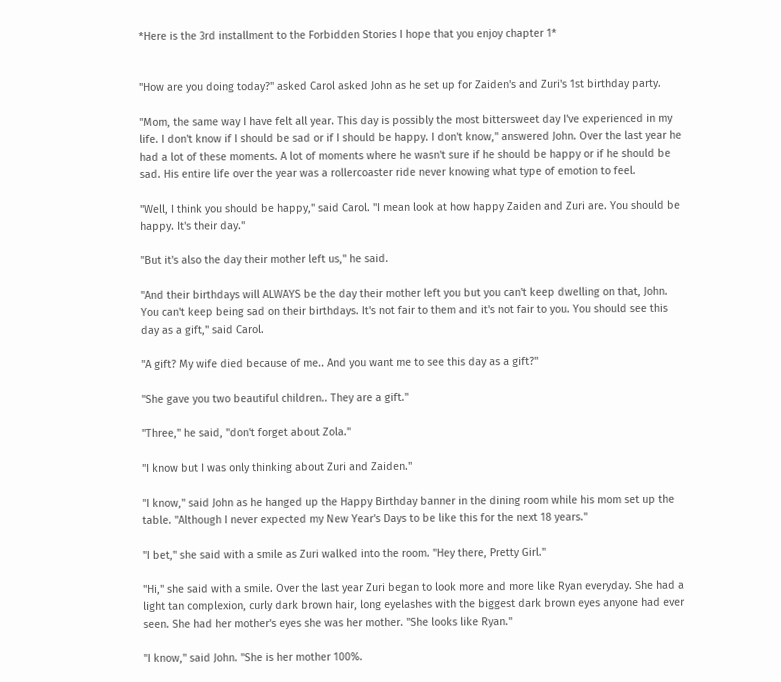*Here is the 3rd installment to the Forbidden Stories I hope that you enjoy chapter 1*


"How are you doing today?" asked Carol asked John as he set up for Zaiden's and Zuri's 1st birthday party.

"Mom, the same way I have felt all year. This day is possibly the most bittersweet day I've experienced in my life. I don't know if I should be sad or if I should be happy. I don't know," answered John. Over the last year he had a lot of these moments. A lot of moments where he wasn't sure if he should be happy or if he should be sad. His entire life over the year was a rollercoaster ride never knowing what type of emotion to feel.

"Well, I think you should be happy," said Carol. "I mean look at how happy Zaiden and Zuri are. You should be happy. It's their day."

"But it's also the day their mother left us," he said.

"And their birthdays will ALWAYS be the day their mother left you but you can't keep dwelling on that, John. You can't keep being sad on their birthdays. It's not fair to them and it's not fair to you. You should see this day as a gift," said Carol.

"A gift? My wife died because of me.. And you want me to see this day as a gift?"

"She gave you two beautiful children.. They are a gift."

"Three," he said, "don't forget about Zola."

"I know but I was only thinking about Zuri and Zaiden."

"I know," said John as he hanged up the Happy Birthday banner in the dining room while his mom set up the table. "Although I never expected my New Year's Days to be like this for the next 18 years."

"I bet," she said with a smile as Zuri walked into the room. "Hey there, Pretty Girl."

"Hi," she said with a smile. Over the last year Zuri began to look more and more like Ryan everyday. She had a light tan complexion, curly dark brown hair, long eyelashes with the biggest dark brown eyes anyone had ever seen. She had her mother's eyes she was her mother. "She looks like Ryan."

"I know," said John. "She is her mother 100%.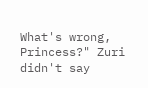What's wrong, Princess?" Zuri didn't say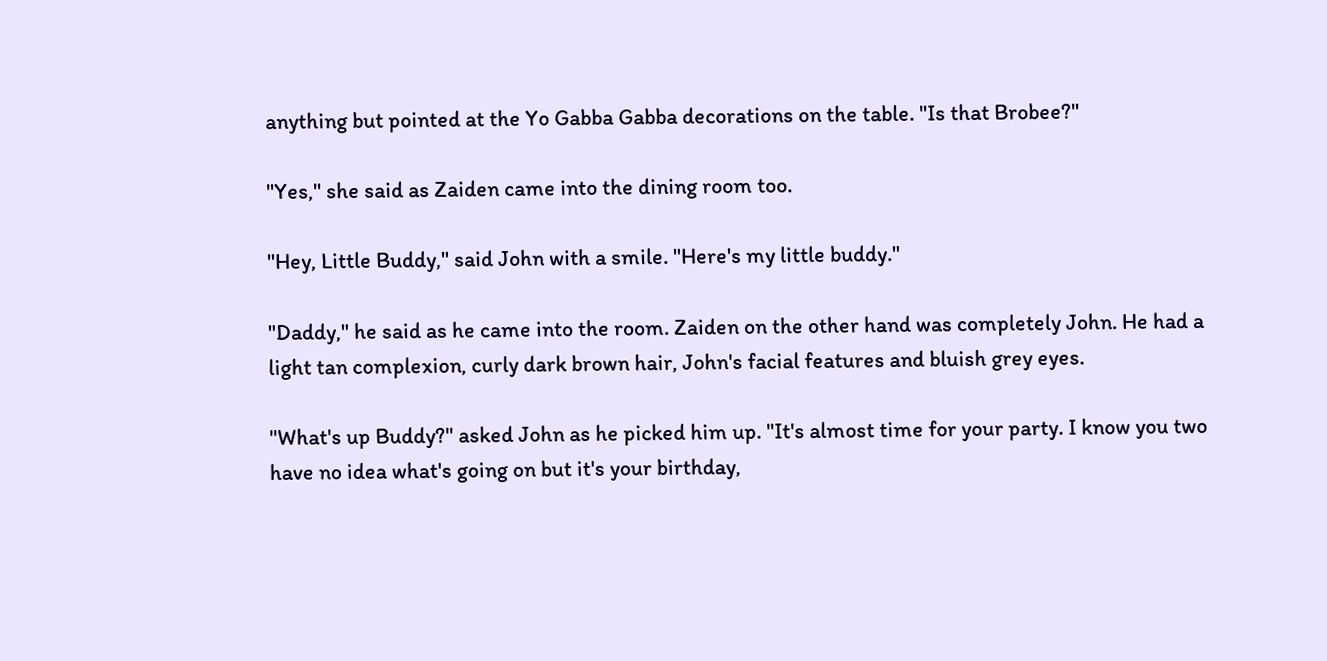anything but pointed at the Yo Gabba Gabba decorations on the table. "Is that Brobee?"

"Yes," she said as Zaiden came into the dining room too.

"Hey, Little Buddy," said John with a smile. "Here's my little buddy."

"Daddy," he said as he came into the room. Zaiden on the other hand was completely John. He had a light tan complexion, curly dark brown hair, John's facial features and bluish grey eyes.

"What's up Buddy?" asked John as he picked him up. "It's almost time for your party. I know you two have no idea what's going on but it's your birthday,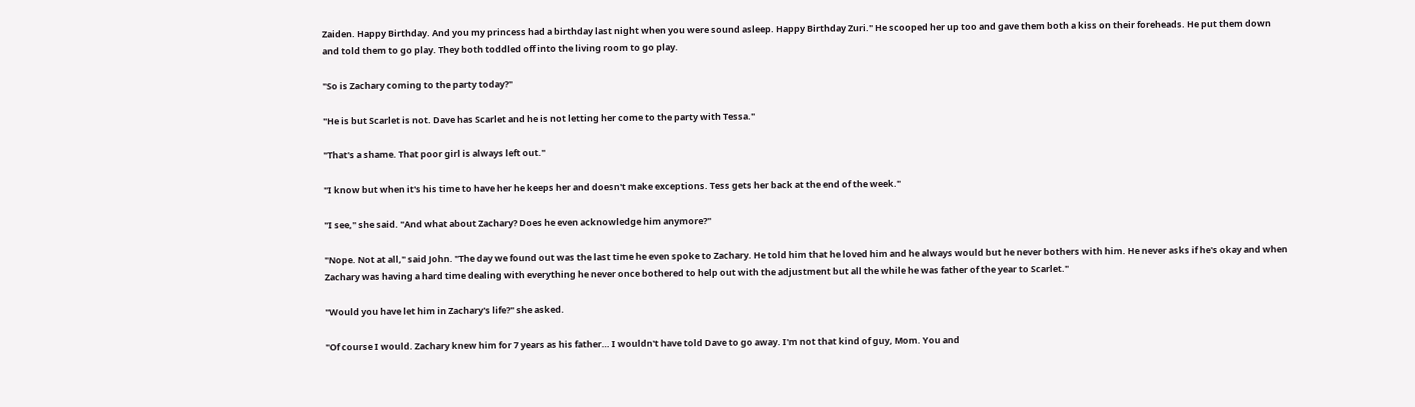Zaiden. Happy Birthday. And you my princess had a birthday last night when you were sound asleep. Happy Birthday Zuri." He scooped her up too and gave them both a kiss on their foreheads. He put them down and told them to go play. They both toddled off into the living room to go play.

"So is Zachary coming to the party today?"

"He is but Scarlet is not. Dave has Scarlet and he is not letting her come to the party with Tessa."

"That's a shame. That poor girl is always left out."

"I know but when it's his time to have her he keeps her and doesn't make exceptions. Tess gets her back at the end of the week."

"I see," she said. "And what about Zachary? Does he even acknowledge him anymore?"

"Nope. Not at all," said John. "The day we found out was the last time he even spoke to Zachary. He told him that he loved him and he always would but he never bothers with him. He never asks if he's okay and when Zachary was having a hard time dealing with everything he never once bothered to help out with the adjustment but all the while he was father of the year to Scarlet."

"Would you have let him in Zachary's life?" she asked.

"Of course I would. Zachary knew him for 7 years as his father… I wouldn't have told Dave to go away. I'm not that kind of guy, Mom. You and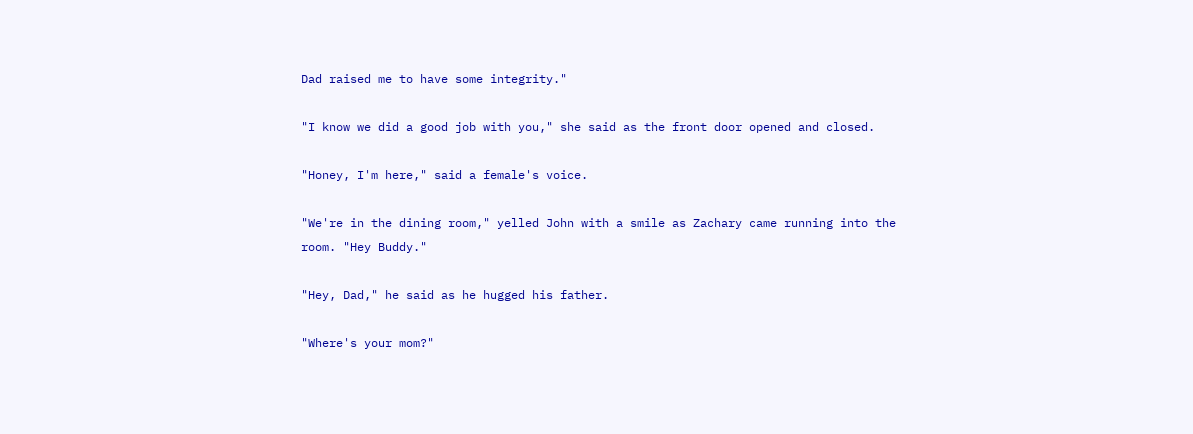Dad raised me to have some integrity."

"I know we did a good job with you," she said as the front door opened and closed.

"Honey, I'm here," said a female's voice.

"We're in the dining room," yelled John with a smile as Zachary came running into the room. "Hey Buddy."

"Hey, Dad," he said as he hugged his father.

"Where's your mom?"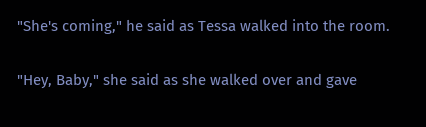"She's coming," he said as Tessa walked into the room.

"Hey, Baby," she said as she walked over and gave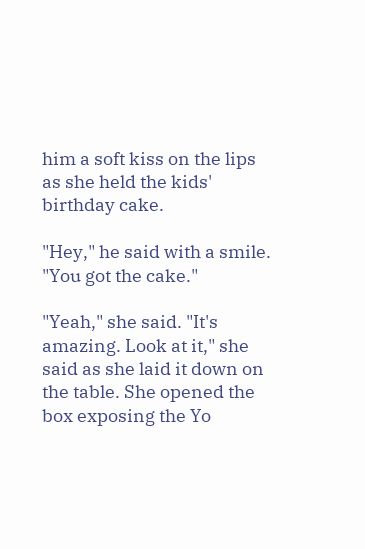him a soft kiss on the lips as she held the kids' birthday cake.

"Hey," he said with a smile. "You got the cake."

"Yeah," she said. "It's amazing. Look at it," she said as she laid it down on the table. She opened the box exposing the Yo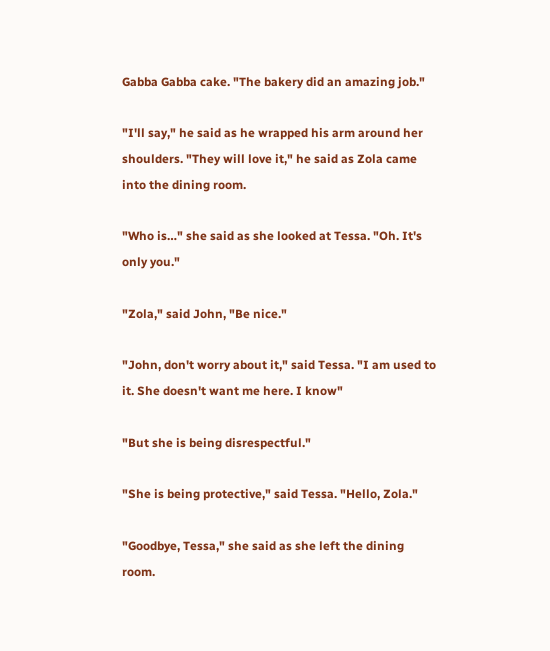Gabba Gabba cake. "The bakery did an amazing job."

"I'll say," he said as he wrapped his arm around her shoulders. "They will love it," he said as Zola came into the dining room.

"Who is…" she said as she looked at Tessa. "Oh. It's only you."

"Zola," said John, "Be nice."

"John, don't worry about it," said Tessa. "I am used to it. She doesn't want me here. I know"

"But she is being disrespectful."

"She is being protective," said Tessa. "Hello, Zola."

"Goodbye, Tessa," she said as she left the dining room.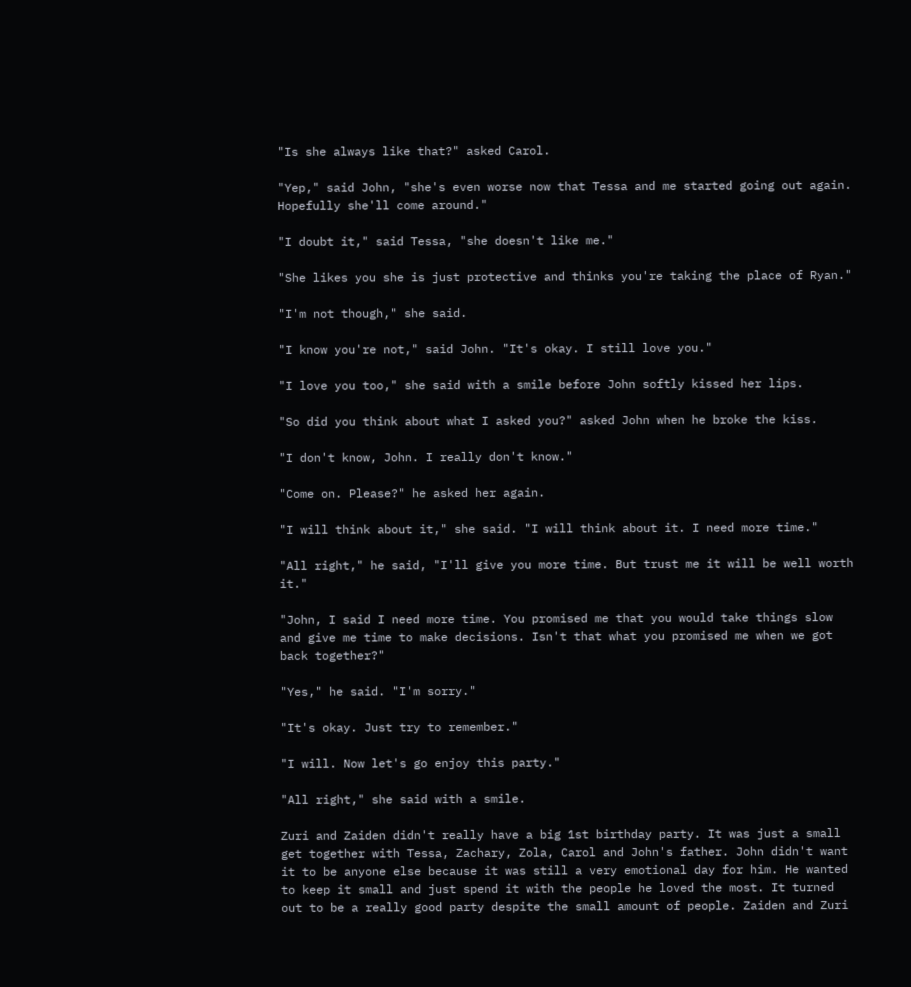"Is she always like that?" asked Carol.

"Yep," said John, "she's even worse now that Tessa and me started going out again. Hopefully she'll come around."

"I doubt it," said Tessa, "she doesn't like me."

"She likes you she is just protective and thinks you're taking the place of Ryan."

"I'm not though," she said.

"I know you're not," said John. "It's okay. I still love you."

"I love you too," she said with a smile before John softly kissed her lips.

"So did you think about what I asked you?" asked John when he broke the kiss.

"I don't know, John. I really don't know."

"Come on. Please?" he asked her again.

"I will think about it," she said. "I will think about it. I need more time."

"All right," he said, "I'll give you more time. But trust me it will be well worth it."

"John, I said I need more time. You promised me that you would take things slow and give me time to make decisions. Isn't that what you promised me when we got back together?"

"Yes," he said. "I'm sorry."

"It's okay. Just try to remember."

"I will. Now let's go enjoy this party."

"All right," she said with a smile.

Zuri and Zaiden didn't really have a big 1st birthday party. It was just a small get together with Tessa, Zachary, Zola, Carol and John's father. John didn't want it to be anyone else because it was still a very emotional day for him. He wanted to keep it small and just spend it with the people he loved the most. It turned out to be a really good party despite the small amount of people. Zaiden and Zuri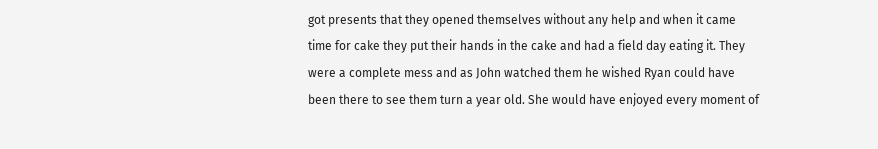got presents that they opened themselves without any help and when it came time for cake they put their hands in the cake and had a field day eating it. They were a complete mess and as John watched them he wished Ryan could have been there to see them turn a year old. She would have enjoyed every moment of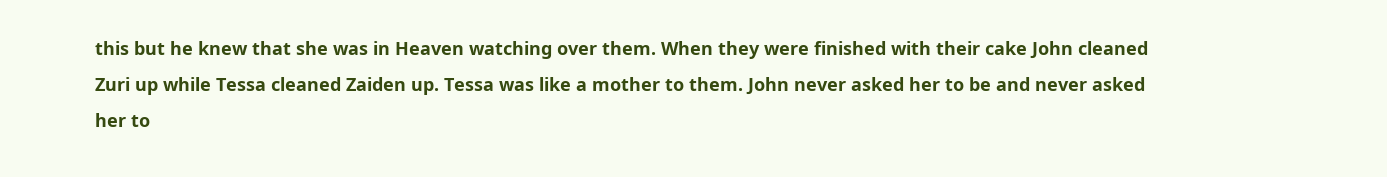this but he knew that she was in Heaven watching over them. When they were finished with their cake John cleaned Zuri up while Tessa cleaned Zaiden up. Tessa was like a mother to them. John never asked her to be and never asked her to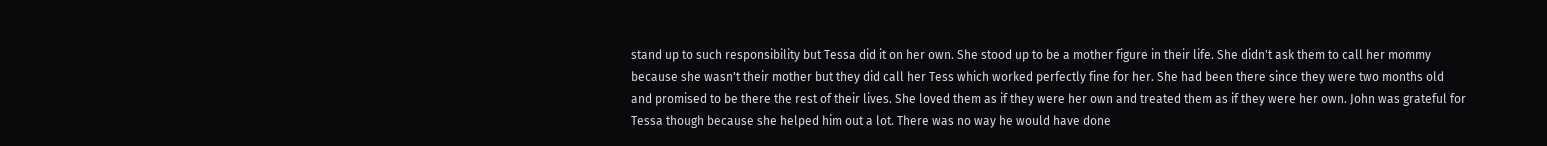stand up to such responsibility but Tessa did it on her own. She stood up to be a mother figure in their life. She didn't ask them to call her mommy because she wasn't their mother but they did call her Tess which worked perfectly fine for her. She had been there since they were two months old and promised to be there the rest of their lives. She loved them as if they were her own and treated them as if they were her own. John was grateful for Tessa though because she helped him out a lot. There was no way he would have done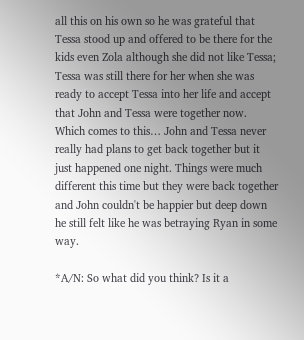all this on his own so he was grateful that Tessa stood up and offered to be there for the kids even Zola although she did not like Tessa; Tessa was still there for her when she was ready to accept Tessa into her life and accept that John and Tessa were together now. Which comes to this… John and Tessa never really had plans to get back together but it just happened one night. Things were much different this time but they were back together and John couldn't be happier but deep down he still felt like he was betraying Ryan in some way.

*A/N: So what did you think? Is it a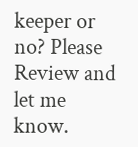keeper or no? Please Review and let me know.